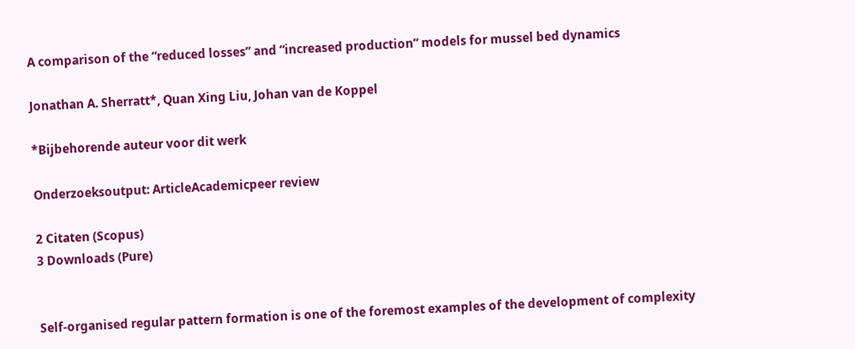A comparison of the “reduced losses” and “increased production” models for mussel bed dynamics

Jonathan A. Sherratt*, Quan Xing Liu, Johan van de Koppel

*Bijbehorende auteur voor dit werk

Onderzoeksoutput: ArticleAcademicpeer review

2 Citaten (Scopus)
3 Downloads (Pure)


Self-organised regular pattern formation is one of the foremost examples of the development of complexity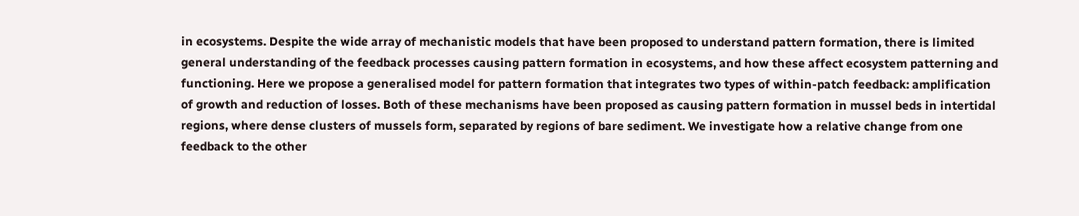in ecosystems. Despite the wide array of mechanistic models that have been proposed to understand pattern formation, there is limited general understanding of the feedback processes causing pattern formation in ecosystems, and how these affect ecosystem patterning and functioning. Here we propose a generalised model for pattern formation that integrates two types of within-patch feedback: amplification of growth and reduction of losses. Both of these mechanisms have been proposed as causing pattern formation in mussel beds in intertidal regions, where dense clusters of mussels form, separated by regions of bare sediment. We investigate how a relative change from one feedback to the other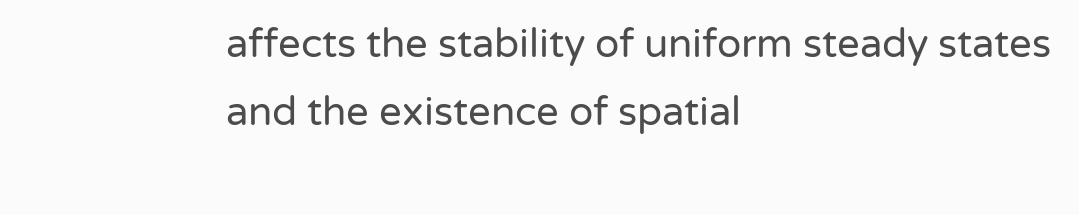affects the stability of uniform steady states and the existence of spatial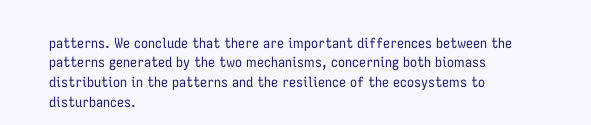patterns. We conclude that there are important differences between the patterns generated by the two mechanisms, concerning both biomass distribution in the patterns and the resilience of the ecosystems to disturbances.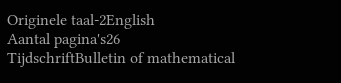Originele taal-2English
Aantal pagina's26
TijdschriftBulletin of mathematical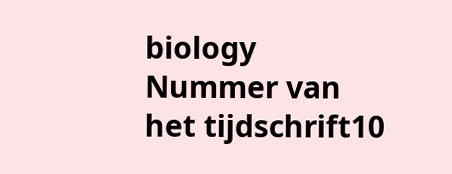biology
Nummer van het tijdschrift10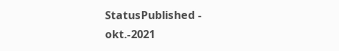StatusPublished - okt.-2021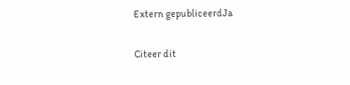Extern gepubliceerdJa

Citeer dit